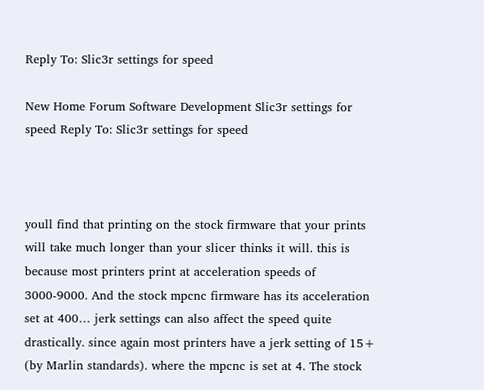Reply To: Slic3r settings for speed

New Home Forum Software Development Slic3r settings for speed Reply To: Slic3r settings for speed



youll find that printing on the stock firmware that your prints will take much longer than your slicer thinks it will. this is because most printers print at acceleration speeds of 3000-9000. And the stock mpcnc firmware has its acceleration set at 400… jerk settings can also affect the speed quite drastically. since again most printers have a jerk setting of 15+ (by Marlin standards). where the mpcnc is set at 4. The stock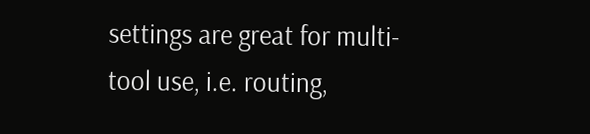settings are great for multi-tool use, i.e. routing,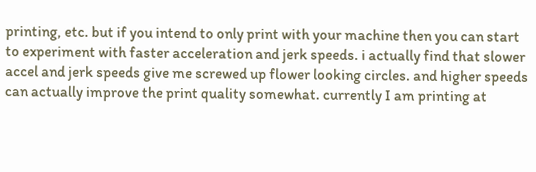printing, etc. but if you intend to only print with your machine then you can start to experiment with faster acceleration and jerk speeds. i actually find that slower accel and jerk speeds give me screwed up flower looking circles. and higher speeds can actually improve the print quality somewhat. currently I am printing at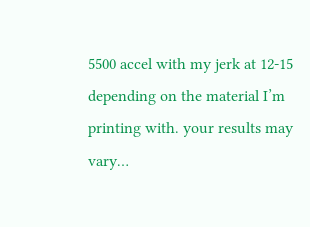5500 accel with my jerk at 12-15 depending on the material I’m printing with. your results may vary…